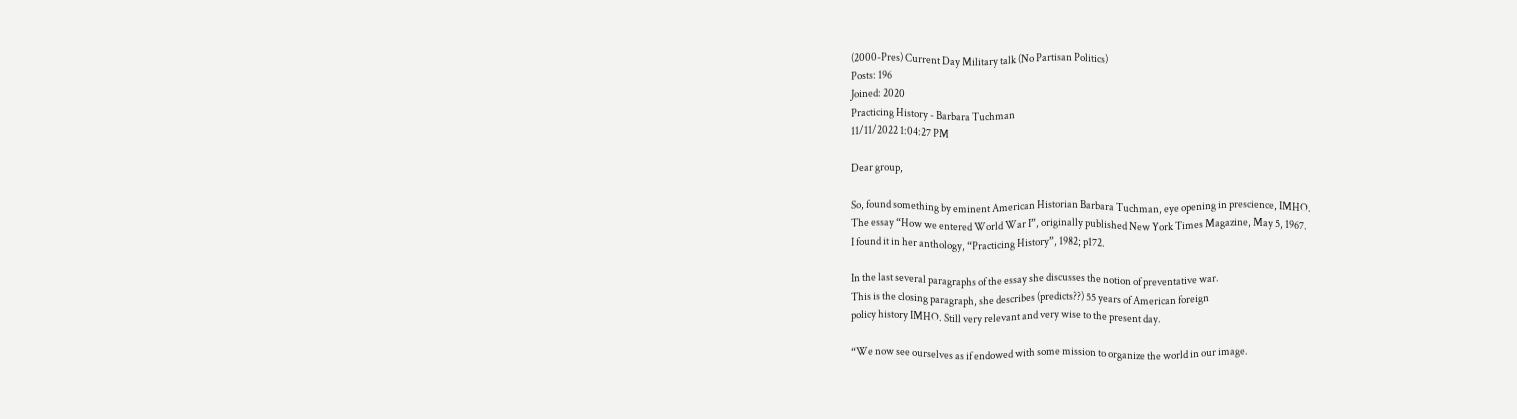(2000-Pres) Current Day Military talk (No Partisan Politics)
Posts: 196
Joined: 2020
Practicing History - Barbara Tuchman
11/11/2022 1:04:27 PM

Dear group,

So, found something by eminent American Historian Barbara Tuchman, eye opening in prescience, IMHO.
The essay “How we entered World War I”, originally published New York Times Magazine, May 5, 1967.
I found it in her anthology, “Practicing History”, 1982; p172.

In the last several paragraphs of the essay she discusses the notion of preventative war.
This is the closing paragraph, she describes (predicts??) 55 years of American foreign
policy history IMHO. Still very relevant and very wise to the present day.

“We now see ourselves as if endowed with some mission to organize the world in our image.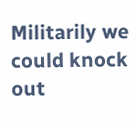Militarily we could knock out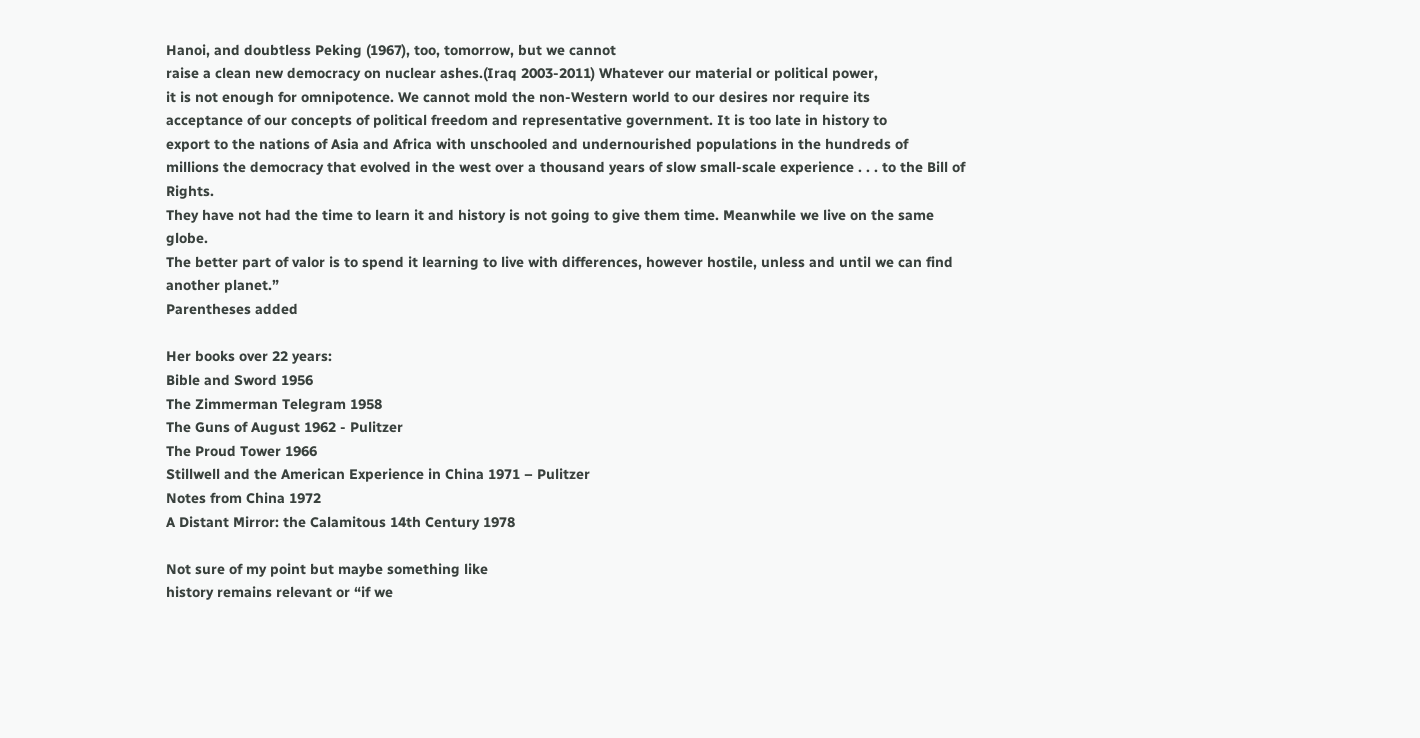Hanoi, and doubtless Peking (1967), too, tomorrow, but we cannot
raise a clean new democracy on nuclear ashes.(Iraq 2003-2011) Whatever our material or political power,
it is not enough for omnipotence. We cannot mold the non-Western world to our desires nor require its
acceptance of our concepts of political freedom and representative government. It is too late in history to
export to the nations of Asia and Africa with unschooled and undernourished populations in the hundreds of
millions the democracy that evolved in the west over a thousand years of slow small-scale experience . . . to the Bill of Rights.
They have not had the time to learn it and history is not going to give them time. Meanwhile we live on the same globe.
The better part of valor is to spend it learning to live with differences, however hostile, unless and until we can find another planet.”
Parentheses added

Her books over 22 years:
Bible and Sword 1956
The Zimmerman Telegram 1958
The Guns of August 1962 - Pulitzer
The Proud Tower 1966
Stillwell and the American Experience in China 1971 – Pulitzer
Notes from China 1972
A Distant Mirror: the Calamitous 14th Century 1978

Not sure of my point but maybe something like
history remains relevant or “if we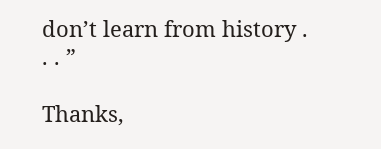don’t learn from history . . . ”

Thanks,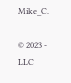Mike_C.

© 2023 - LLC